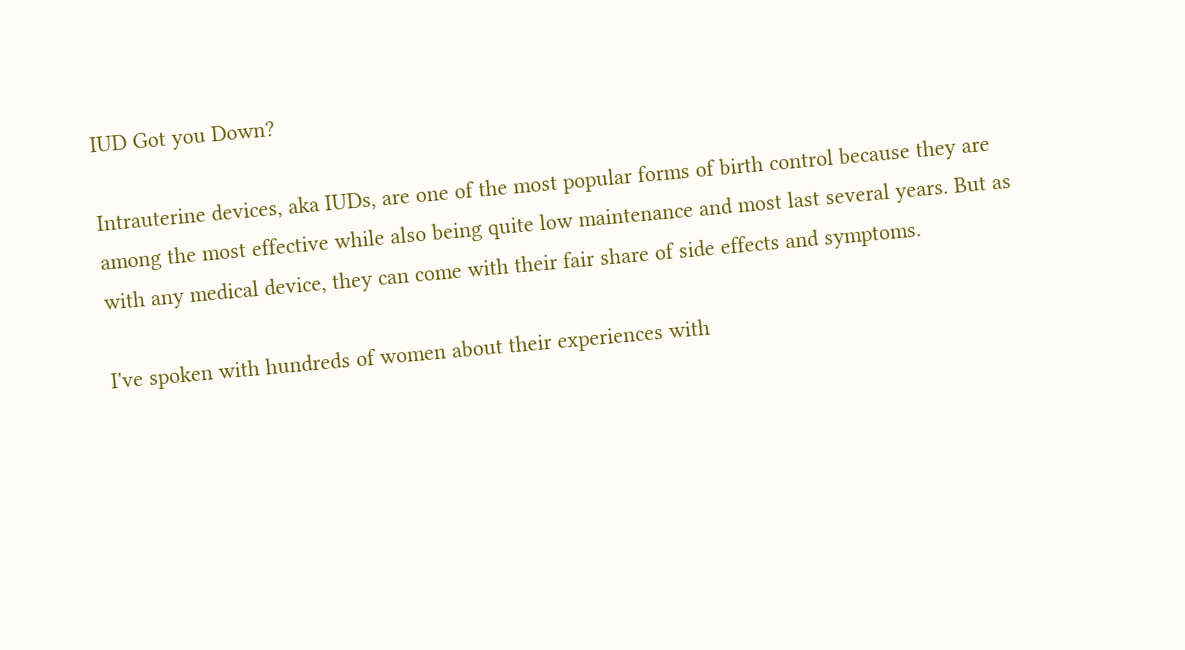IUD Got you Down?

Intrauterine devices, aka IUDs, are one of the most popular forms of birth control because they are among the most effective while also being quite low maintenance and most last several years. But as with any medical device, they can come with their fair share of side effects and symptoms.

I've spoken with hundreds of women about their experiences with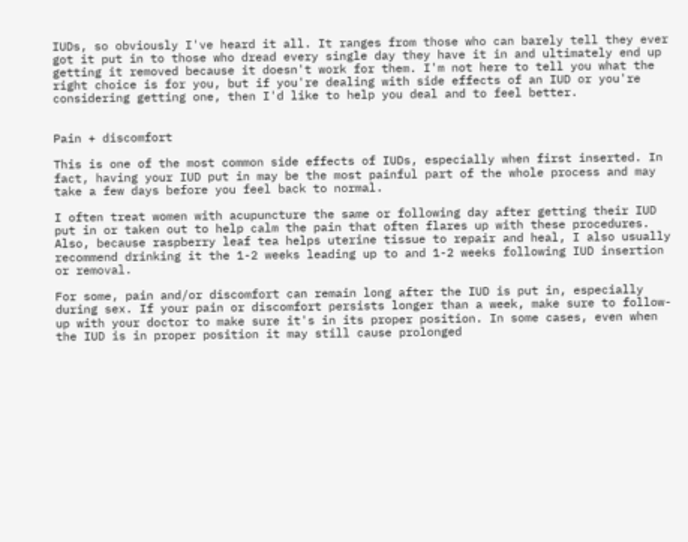IUDs, so obviously I've heard it all. It ranges from those who can barely tell they ever got it put in to those who dread every single day they have it in and ultimately end up getting it removed because it doesn't work for them. I'm not here to tell you what the right choice is for you, but if you're dealing with side effects of an IUD or you're considering getting one, then I'd like to help you deal and to feel better.


Pain + discomfort

This is one of the most common side effects of IUDs, especially when first inserted. In fact, having your IUD put in may be the most painful part of the whole process and may take a few days before you feel back to normal.

I often treat women with acupuncture the same or following day after getting their IUD put in or taken out to help calm the pain that often flares up with these procedures. Also, because raspberry leaf tea helps uterine tissue to repair and heal, I also usually recommend drinking it the 1-2 weeks leading up to and 1-2 weeks following IUD insertion or removal.

For some, pain and/or discomfort can remain long after the IUD is put in, especially during sex. If your pain or discomfort persists longer than a week, make sure to follow-up with your doctor to make sure it's in its proper position. In some cases, even when the IUD is in proper position it may still cause prolonged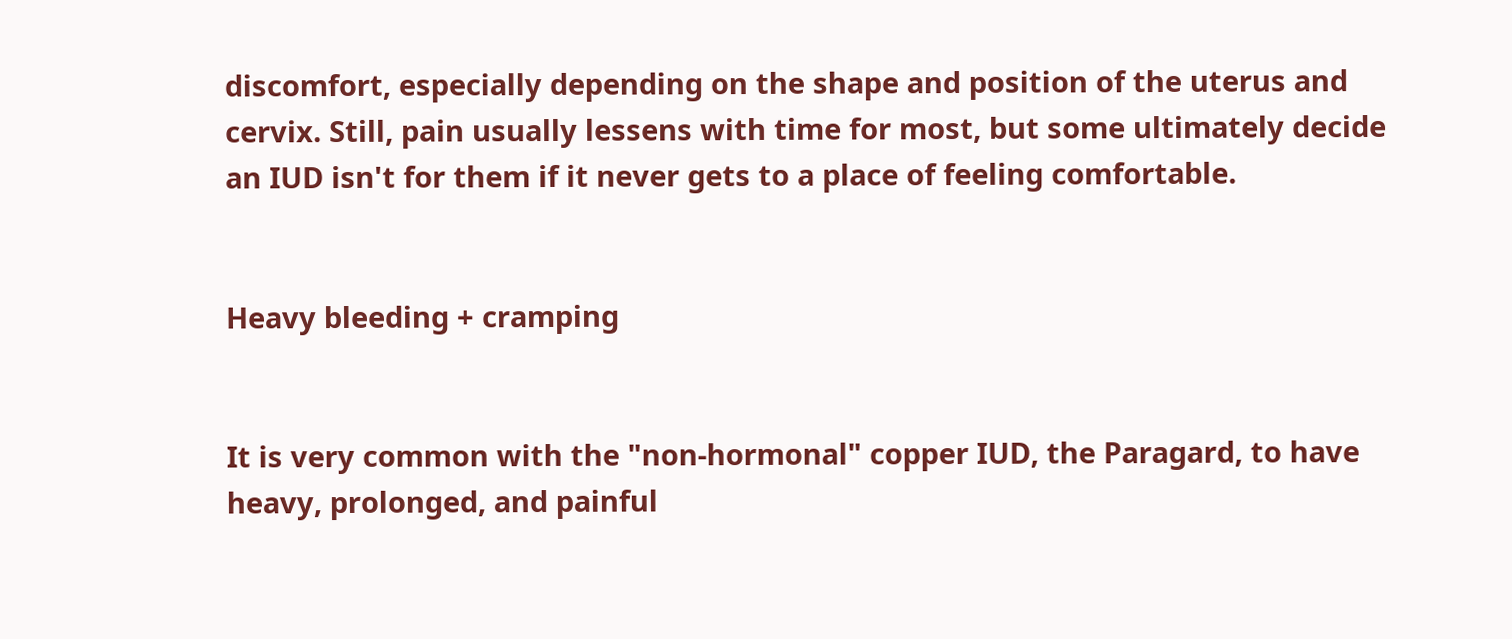discomfort, especially depending on the shape and position of the uterus and cervix. Still, pain usually lessens with time for most, but some ultimately decide an IUD isn't for them if it never gets to a place of feeling comfortable.


Heavy bleeding + cramping


It is very common with the "non-hormonal" copper IUD, the Paragard, to have heavy, prolonged, and painful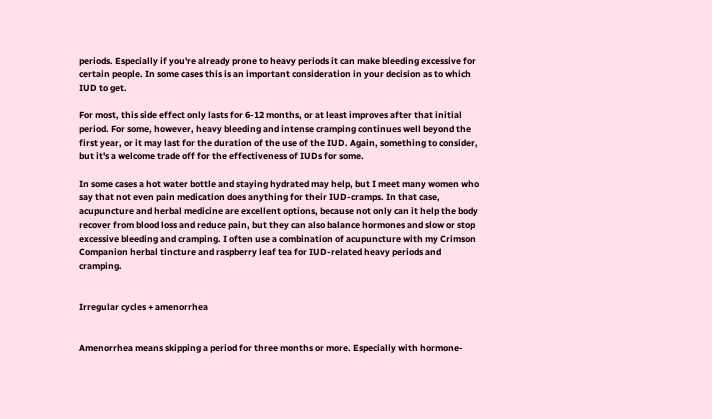periods. Especially if you're already prone to heavy periods it can make bleeding excessive for certain people. In some cases this is an important consideration in your decision as to which IUD to get.

For most, this side effect only lasts for 6-12 months, or at least improves after that initial period. For some, however, heavy bleeding and intense cramping continues well beyond the first year, or it may last for the duration of the use of the IUD. Again, something to consider, but it's a welcome trade off for the effectiveness of IUDs for some.

In some cases a hot water bottle and staying hydrated may help, but I meet many women who say that not even pain medication does anything for their IUD-cramps. In that case, acupuncture and herbal medicine are excellent options, because not only can it help the body recover from blood loss and reduce pain, but they can also balance hormones and slow or stop excessive bleeding and cramping. I often use a combination of acupuncture with my Crimson Companion herbal tincture and raspberry leaf tea for IUD-related heavy periods and cramping.


Irregular cycles + amenorrhea


Amenorrhea means skipping a period for three months or more. Especially with hormone-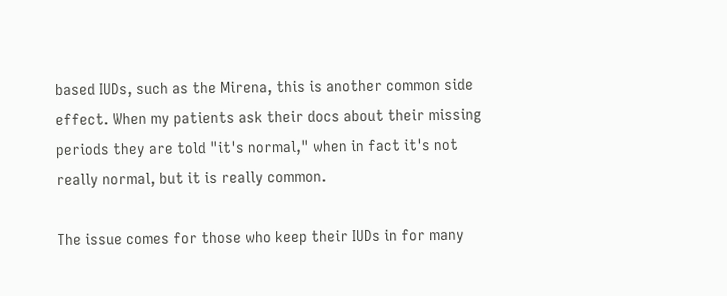based IUDs, such as the Mirena, this is another common side effect. When my patients ask their docs about their missing periods they are told "it's normal," when in fact it's not really normal, but it is really common.

The issue comes for those who keep their IUDs in for many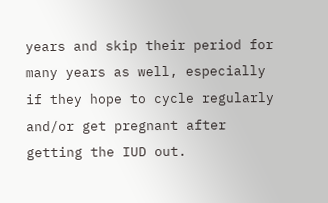years and skip their period for many years as well, especially if they hope to cycle regularly and/or get pregnant after getting the IUD out.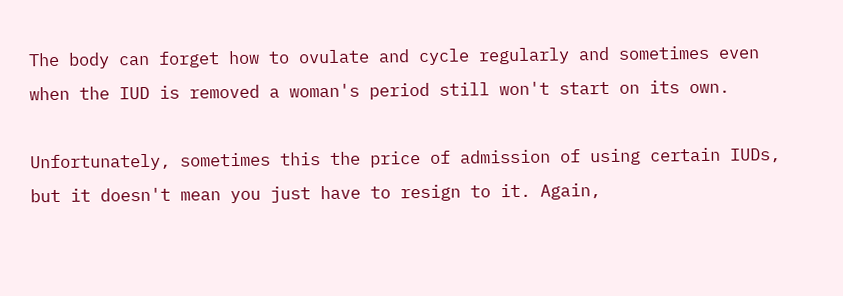The body can forget how to ovulate and cycle regularly and sometimes even when the IUD is removed a woman's period still won't start on its own.

Unfortunately, sometimes this the price of admission of using certain IUDs, but it doesn't mean you just have to resign to it. Again,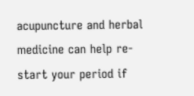acupuncture and herbal medicine can help re-start your period if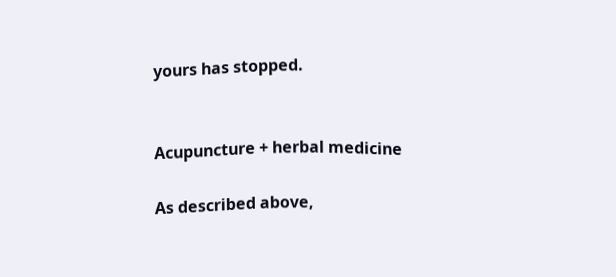yours has stopped.


Acupuncture + herbal medicine

As described above,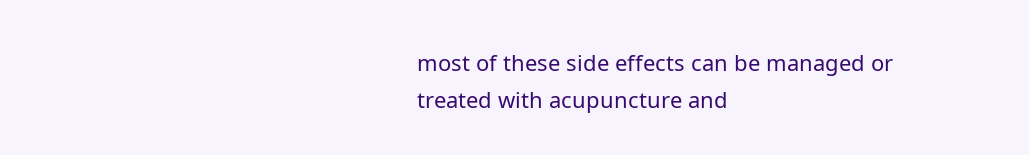most of these side effects can be managed or treated with acupuncture and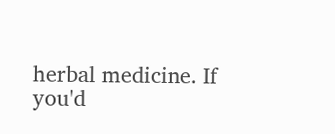herbal medicine. If you'd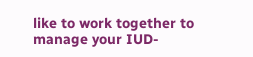like to work together to manage your IUD-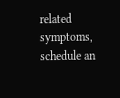related symptoms, schedule an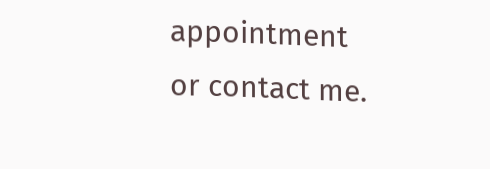appointment or contact me.